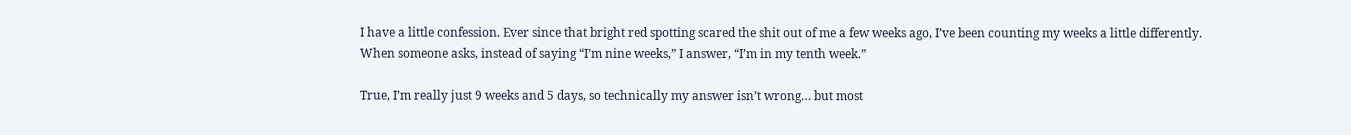I have a little confession. Ever since that bright red spotting scared the shit out of me a few weeks ago, I’ve been counting my weeks a little differently. When someone asks, instead of saying “I’m nine weeks,” I answer, “I’m in my tenth week.”

True, I’m really just 9 weeks and 5 days, so technically my answer isn’t wrong… but most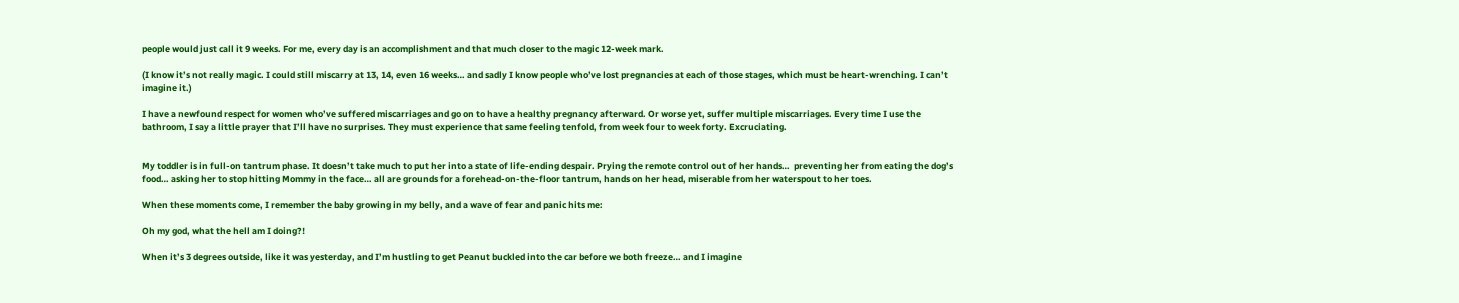people would just call it 9 weeks. For me, every day is an accomplishment and that much closer to the magic 12-week mark.

(I know it’s not really magic. I could still miscarry at 13, 14, even 16 weeks… and sadly I know people who’ve lost pregnancies at each of those stages, which must be heart-wrenching. I can’t imagine it.)

I have a newfound respect for women who’ve suffered miscarriages and go on to have a healthy pregnancy afterward. Or worse yet, suffer multiple miscarriages. Every time I use the bathroom, I say a little prayer that I’ll have no surprises. They must experience that same feeling tenfold, from week four to week forty. Excruciating.


My toddler is in full-on tantrum phase. It doesn’t take much to put her into a state of life-ending despair. Prying the remote control out of her hands…  preventing her from eating the dog’s food… asking her to stop hitting Mommy in the face… all are grounds for a forehead-on-the-floor tantrum, hands on her head, miserable from her waterspout to her toes.

When these moments come, I remember the baby growing in my belly, and a wave of fear and panic hits me:

Oh my god, what the hell am I doing?!

When it’s 3 degrees outside, like it was yesterday, and I’m hustling to get Peanut buckled into the car before we both freeze… and I imagine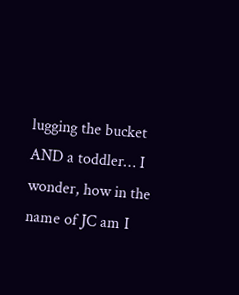lugging the bucket AND a toddler… I wonder, how in the name of JC am I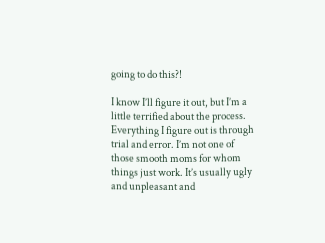going to do this?!

I know I’ll figure it out, but I’m a little terrified about the process. Everything I figure out is through trial and error. I’m not one of those smooth moms for whom things just work. It’s usually ugly and unpleasant and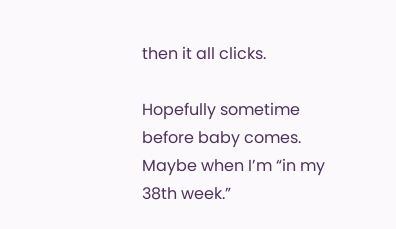then it all clicks.

Hopefully sometime before baby comes. Maybe when I’m “in my 38th week.”